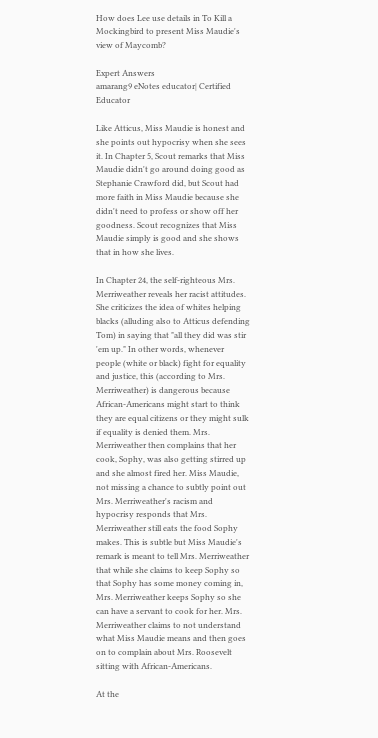How does Lee use details in To Kill a Mockingbird to present Miss Maudie's view of Maycomb?

Expert Answers
amarang9 eNotes educator| Certified Educator

Like Atticus, Miss Maudie is honest and she points out hypocrisy when she sees it. In Chapter 5, Scout remarks that Miss Maudie didn't go around doing good as Stephanie Crawford did, but Scout had more faith in Miss Maudie because she didn't need to profess or show off her goodness. Scout recognizes that Miss Maudie simply is good and she shows that in how she lives.

In Chapter 24, the self-righteous Mrs. Merriweather reveals her racist attitudes. She criticizes the idea of whites helping blacks (alluding also to Atticus defending Tom) in saying that "all they did was stir 'em up." In other words, whenever people (white or black) fight for equality and justice, this (according to Mrs. Merriweather) is dangerous because African-Americans might start to think they are equal citizens or they might sulk if equality is denied them. Mrs. Merriweather then complains that her cook, Sophy, was also getting stirred up and she almost fired her. Miss Maudie, not missing a chance to subtly point out Mrs. Merriweather's racism and hypocrisy responds that Mrs. Merriweather still eats the food Sophy makes. This is subtle but Miss Maudie's remark is meant to tell Mrs. Merriweather that while she claims to keep Sophy so that Sophy has some money coming in, Mrs. Merriweather keeps Sophy so she can have a servant to cook for her. Mrs. Merriweather claims to not understand what Miss Maudie means and then goes on to complain about Mrs. Roosevelt sitting with African-Americans.

At the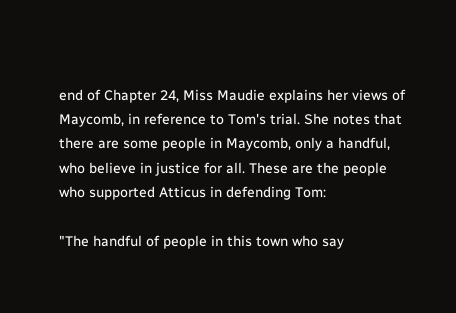end of Chapter 24, Miss Maudie explains her views of Maycomb, in reference to Tom's trial. She notes that there are some people in Maycomb, only a handful, who believe in justice for all. These are the people who supported Atticus in defending Tom:

"The handful of people in this town who say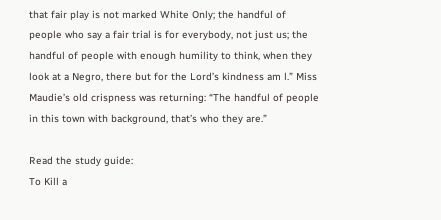that fair play is not marked White Only; the handful of people who say a fair trial is for everybody, not just us; the handful of people with enough humility to think, when they look at a Negro, there but for the Lord’s kindness am l.” Miss Maudie’s old crispness was returning: “The handful of people in this town with background, that’s who they are.”

Read the study guide:
To Kill a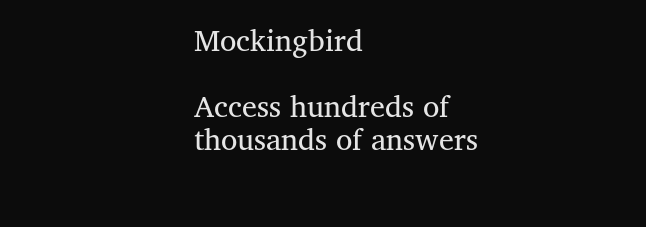Mockingbird

Access hundreds of thousands of answers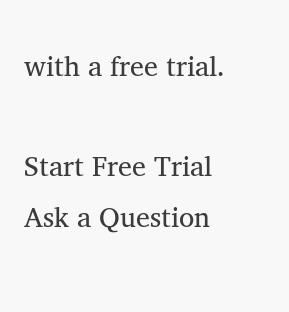with a free trial.

Start Free Trial
Ask a Question